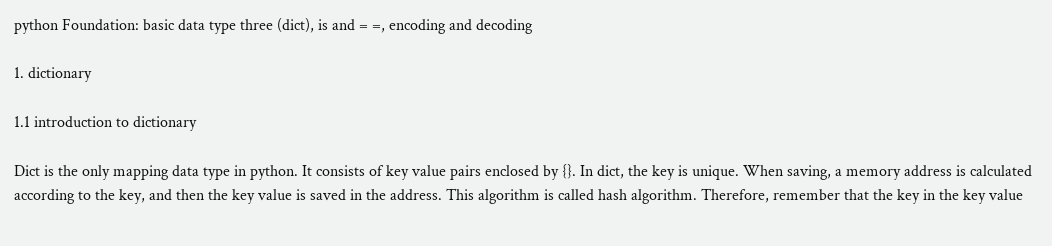python Foundation: basic data type three (dict), is and = =, encoding and decoding

1. dictionary

1.1 introduction to dictionary

Dict is the only mapping data type in python. It consists of key value pairs enclosed by {}. In dict, the key is unique. When saving, a memory address is calculated according to the key, and then the key value is saved in the address. This algorithm is called hash algorithm. Therefore, remember that the key in the key value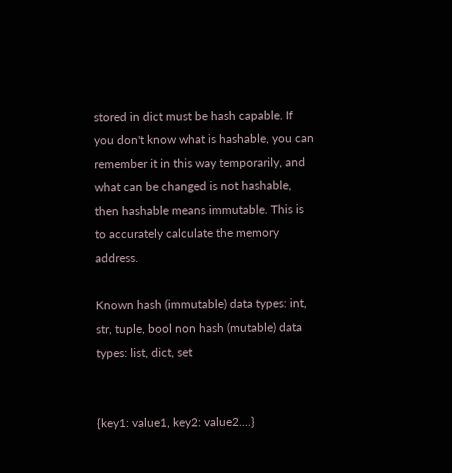stored in dict must be hash capable. If you don't know what is hashable, you can remember it in this way temporarily, and what can be changed is not hashable, then hashable means immutable. This is to accurately calculate the memory address.

Known hash (immutable) data types: int, str, tuple, bool non hash (mutable) data types: list, dict, set


{key1: value1, key2: value2....}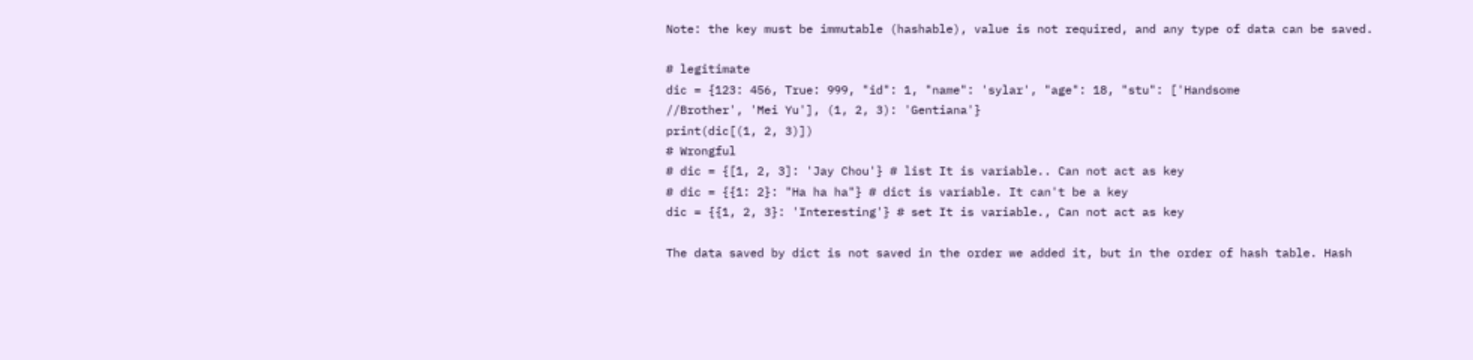Note: the key must be immutable (hashable), value is not required, and any type of data can be saved.

# legitimate
dic = {123: 456, True: 999, "id": 1, "name": 'sylar', "age": 18, "stu": ['Handsome
//Brother', 'Mei Yu'], (1, 2, 3): 'Gentiana'}
print(dic[(1, 2, 3)])
# Wrongful
# dic = {[1, 2, 3]: 'Jay Chou'} # list It is variable.. Can not act as key
# dic = {{1: 2}: "Ha ha ha"} # dict is variable. It can't be a key
dic = {{1, 2, 3}: 'Interesting'} # set It is variable., Can not act as key

The data saved by dict is not saved in the order we added it, but in the order of hash table. Hash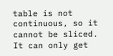table is not continuous, so it cannot be sliced. It can only get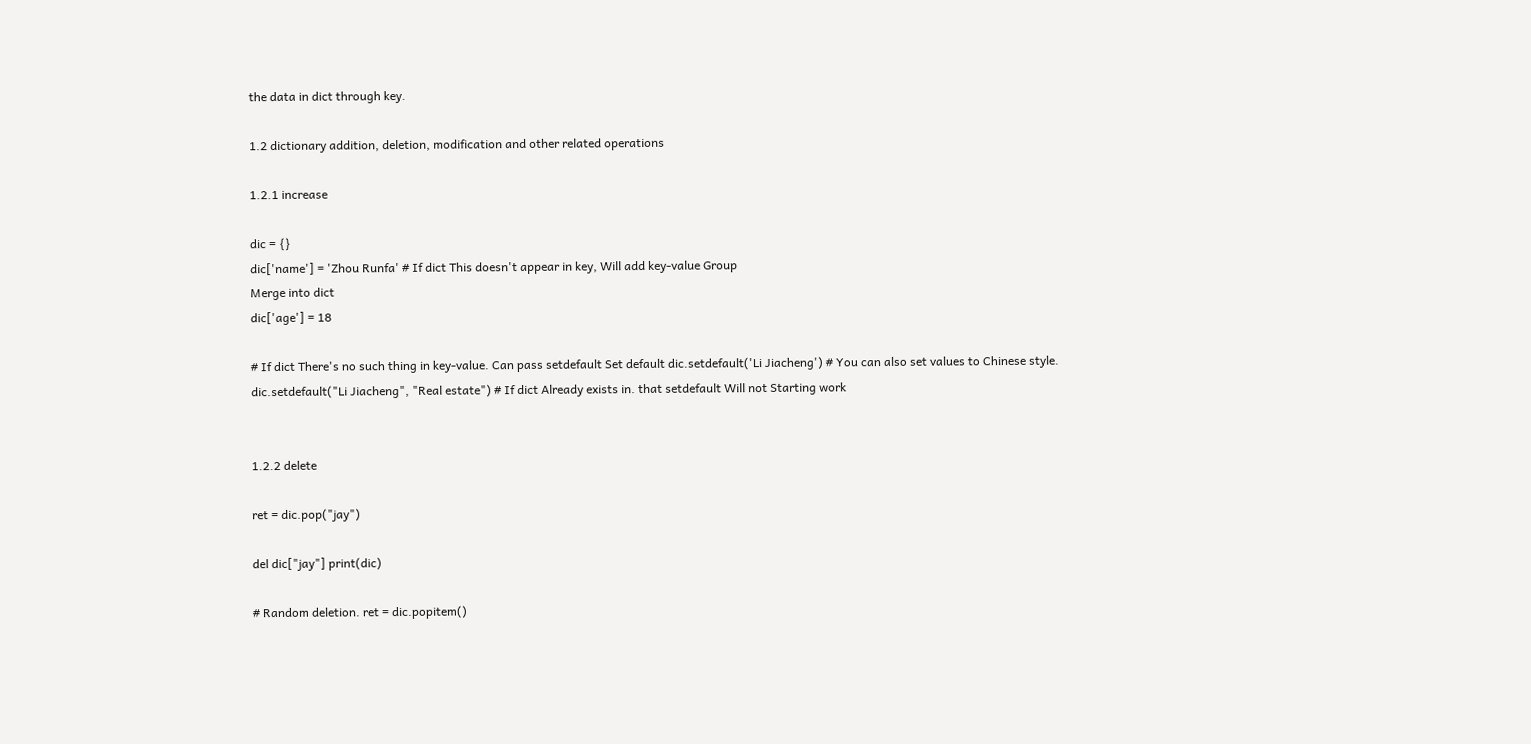the data in dict through key.

1.2 dictionary addition, deletion, modification and other related operations

1.2.1 increase

dic = {}
dic['name'] = 'Zhou Runfa' # If dict This doesn't appear in key, Will add key-value Group
Merge into dict
dic['age'] = 18

# If dict There's no such thing in key-value. Can pass setdefault Set default dic.setdefault('Li Jiacheng') # You can also set values to Chinese style. dic.setdefault("Li Jiacheng", "Real estate") # If dict Already exists in. that setdefault Will not Starting work


1.2.2 delete

ret = dic.pop("jay")

del dic["jay"] print(dic)

# Random deletion. ret = dic.popitem()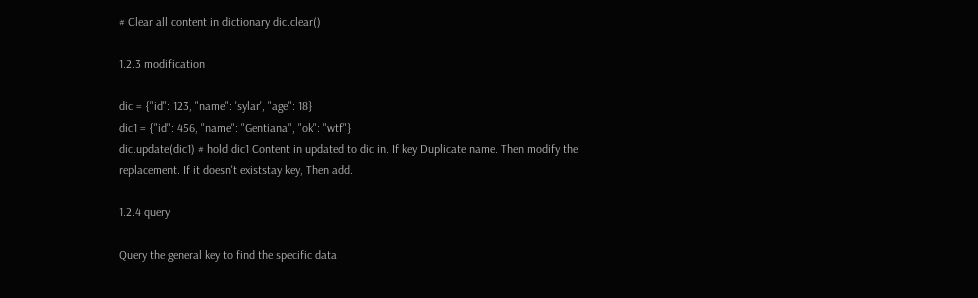# Clear all content in dictionary dic.clear()

1.2.3 modification

dic = {"id": 123, "name": 'sylar', "age": 18}
dic1 = {"id": 456, "name": "Gentiana", "ok": "wtf"}
dic.update(dic1) # hold dic1 Content in updated to dic in. If key Duplicate name. Then modify the replacement. If it doesn't existstay key, Then add.

1.2.4 query

Query the general key to find the specific data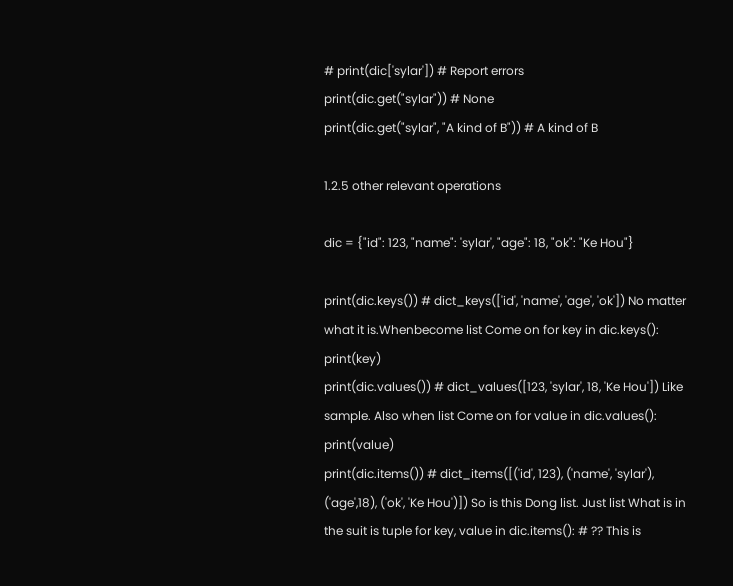# print(dic['sylar']) # Report errors
print(dic.get("sylar")) # None
print(dic.get("sylar", "A kind of B")) # A kind of B

1.2.5 other relevant operations

dic = {"id": 123, "name": 'sylar', "age": 18, "ok": "Ke Hou"}

print(dic.keys()) # dict_keys(['id', 'name', 'age', 'ok']) No matter what it is.Whenbecome list Come on for key in dic.keys():    print(key)
print(dic.values()) # dict_values([123, 'sylar', 18, 'Ke Hou']) Like sample. Also when list Come on for value in dic.values():    print(value)
print(dic.items()) # dict_items([('id', 123), ('name', 'sylar'), ('age',18), ('ok', 'Ke Hou')]) So is this Dong list. Just list What is in the suit is tuple for key, value in dic.items(): # ?? This is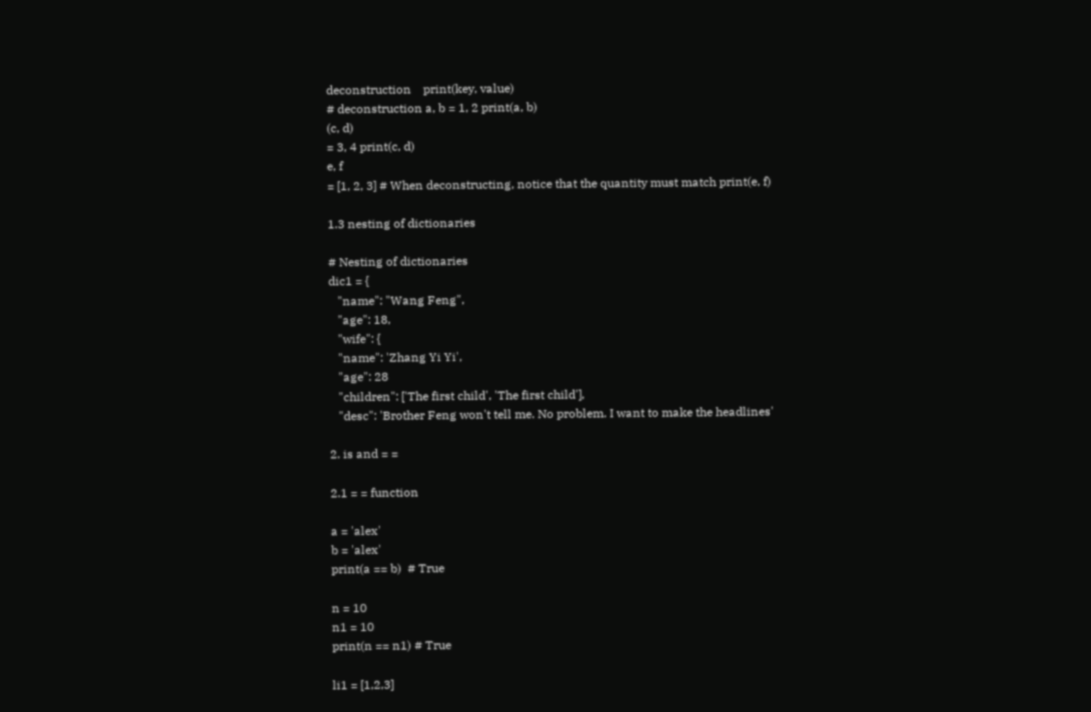deconstruction    print(key, value)
# deconstruction a, b = 1, 2 print(a, b)
(c, d)
= 3, 4 print(c, d)
e, f
= [1, 2, 3] # When deconstructing, notice that the quantity must match print(e, f)

1.3 nesting of dictionaries

# Nesting of dictionaries
dic1 = {
   "name": "Wang Feng",
   "age": 18,
   "wife": {
   "name": 'Zhang Yi Yi',
   "age": 28
   "children": ['The first child', 'The first child'],
   "desc": 'Brother Feng won't tell me. No problem. I want to make the headlines'

2. is and = =

2.1 = = function

a = 'alex'
b = 'alex'
print(a == b)  # True

n = 10
n1 = 10
print(n == n1) # True

li1 = [1,2,3]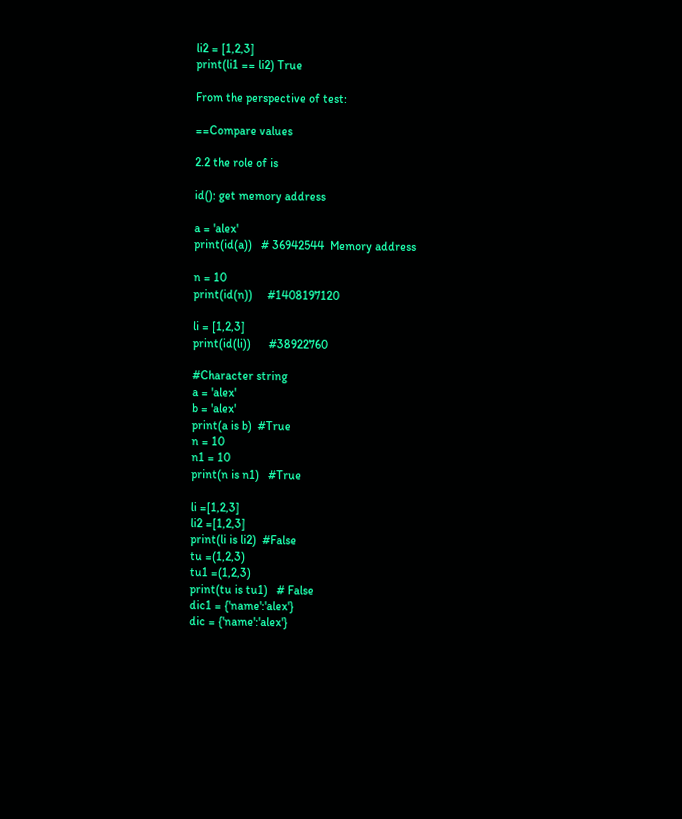li2 = [1,2,3]
print(li1 == li2) True

From the perspective of test:

==Compare values

2.2 the role of is

id(): get memory address

a = 'alex'
print(id(a))   # 36942544  Memory address

n = 10
print(id(n))     #1408197120

li = [1,2,3]
print(id(li))      #38922760

#Character string
a = 'alex'
b = 'alex'
print(a is b)  #True
n = 10
n1 = 10
print(n is n1)   #True

li =[1,2,3]
li2 =[1,2,3]
print(li is li2)  #False
tu =(1,2,3)
tu1 =(1,2,3)
print(tu is tu1)   # False
dic1 = {'name':'alex'}
dic = {'name':'alex'}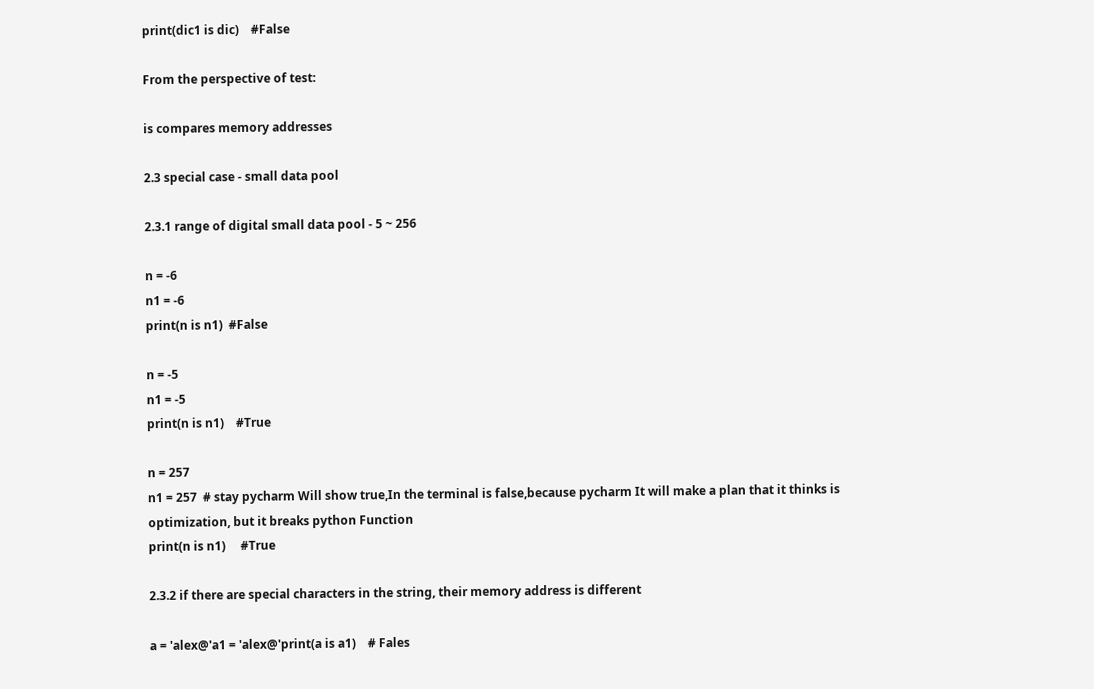print(dic1 is dic)    #False

From the perspective of test:

is compares memory addresses

2.3 special case - small data pool

2.3.1 range of digital small data pool - 5 ~ 256

n = -6
n1 = -6
print(n is n1)  #False

n = -5
n1 = -5
print(n is n1)    #True

n = 257
n1 = 257  # stay pycharm Will show true,In the terminal is false,because pycharm It will make a plan that it thinks is optimization, but it breaks python Function
print(n is n1)     #True

2.3.2 if there are special characters in the string, their memory address is different

a = 'alex@'a1 = 'alex@'print(a is a1)    # Fales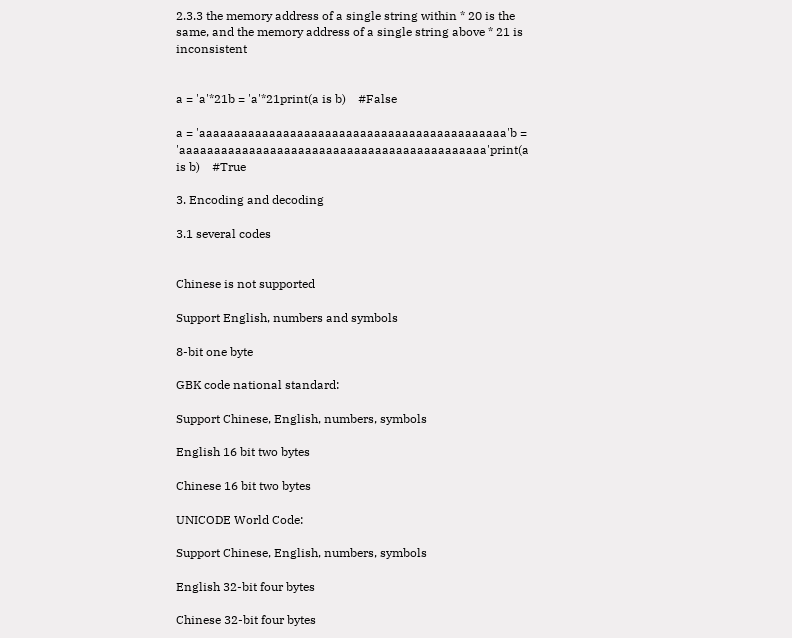2.3.3 the memory address of a single string within * 20 is the same, and the memory address of a single string above * 21 is inconsistent


a = 'a'*21b = 'a'*21print(a is b)    #False

a = 'aaaaaaaaaaaaaaaaaaaaaaaaaaaaaaaaaaaaaaaaaaaa'b = 'aaaaaaaaaaaaaaaaaaaaaaaaaaaaaaaaaaaaaaaaaaaa'print(a is b)    #True

3. Encoding and decoding

3.1 several codes


Chinese is not supported

Support English, numbers and symbols

8-bit one byte

GBK code national standard:

Support Chinese, English, numbers, symbols

English 16 bit two bytes

Chinese 16 bit two bytes

UNICODE World Code:

Support Chinese, English, numbers, symbols

English 32-bit four bytes

Chinese 32-bit four bytes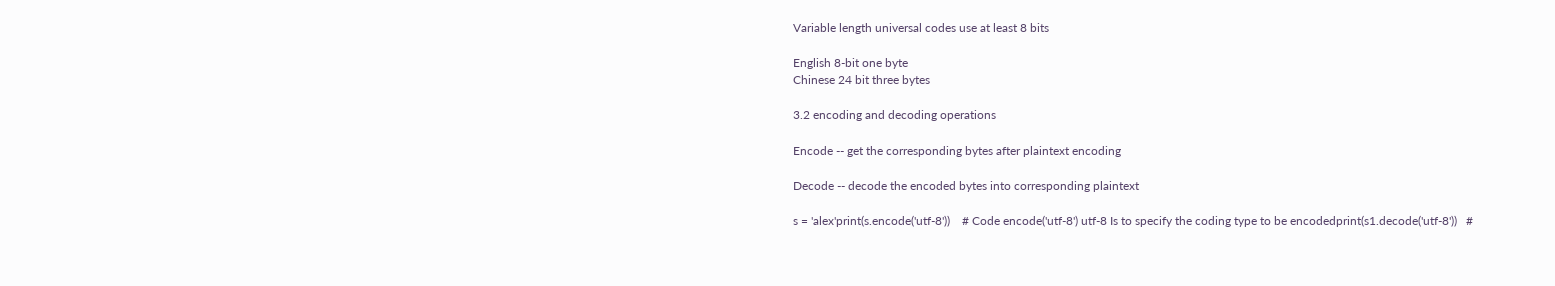Variable length universal codes use at least 8 bits

English 8-bit one byte
Chinese 24 bit three bytes

3.2 encoding and decoding operations

Encode -- get the corresponding bytes after plaintext encoding

Decode -- decode the encoded bytes into corresponding plaintext

s = 'alex'print(s.encode('utf-8'))    # Code encode('utf-8') utf-8 Is to specify the coding type to be encodedprint(s1.decode('utf-8'))   #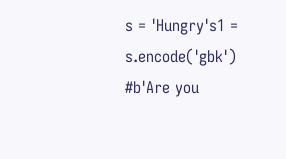s = 'Hungry's1 = s.encode('gbk')      #b'Are you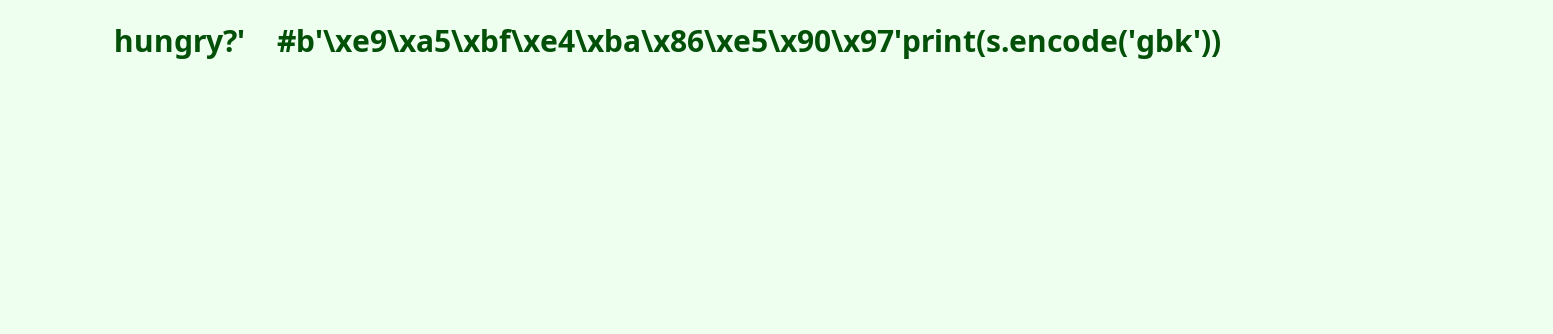hungry?'    #b'\xe9\xa5\xbf\xe4\xba\x86\xe5\x90\x97'print(s.encode('gbk'))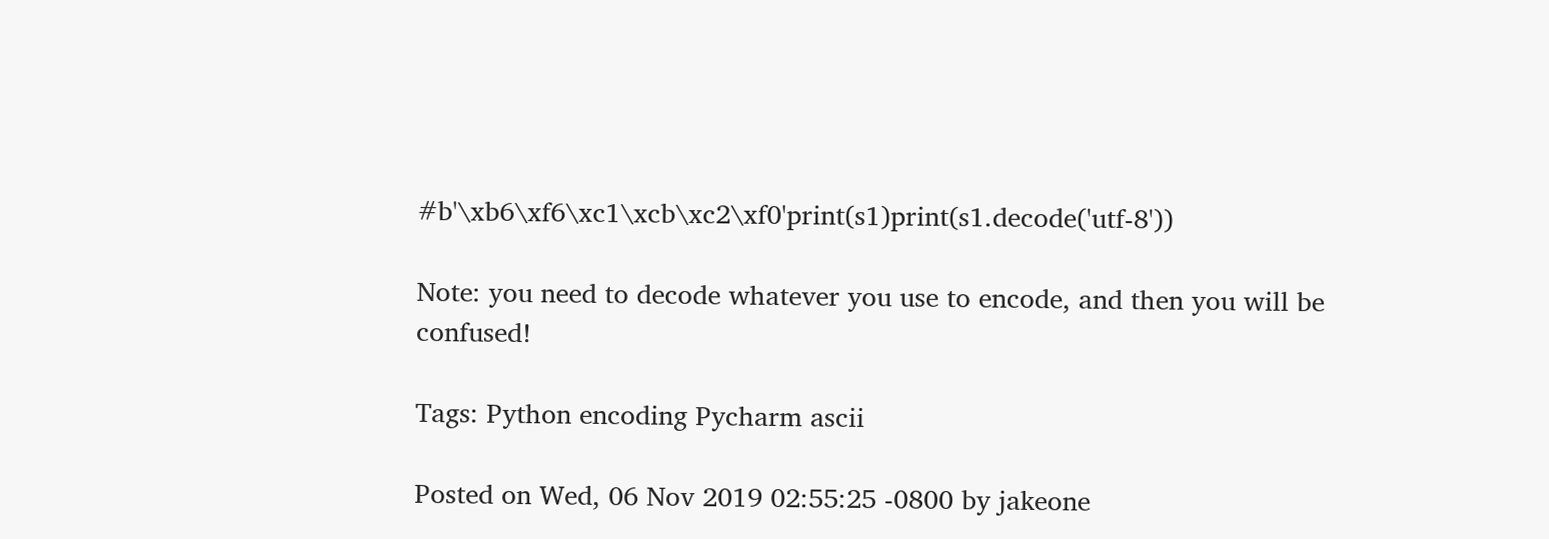#b'\xb6\xf6\xc1\xcb\xc2\xf0'print(s1)print(s1.decode('utf-8'))

Note: you need to decode whatever you use to encode, and then you will be confused!

Tags: Python encoding Pycharm ascii

Posted on Wed, 06 Nov 2019 02:55:25 -0800 by jakeone